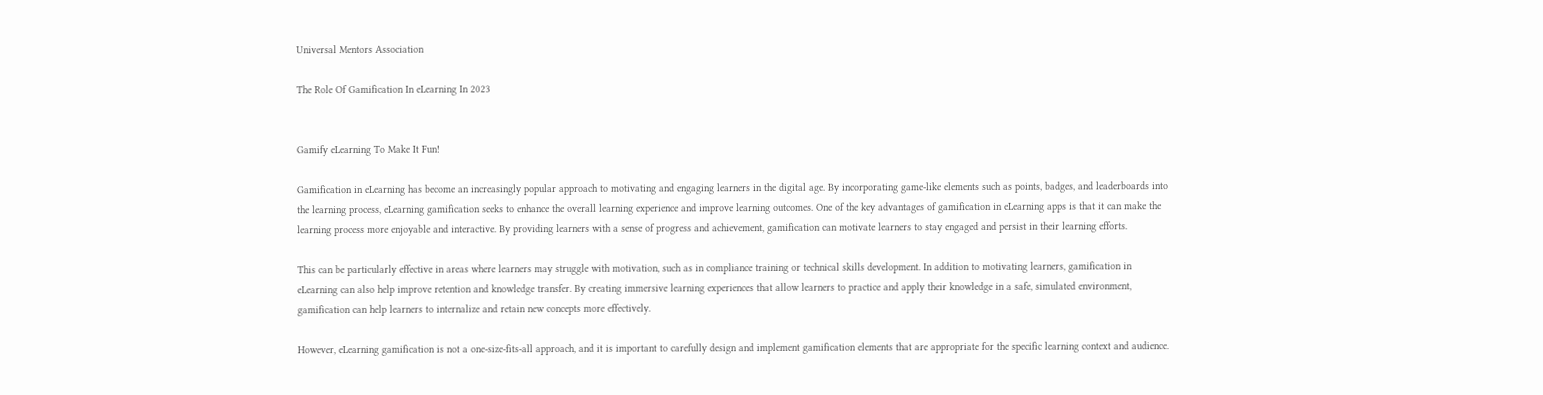Universal Mentors Association

The Role Of Gamification In eLearning In 2023


Gamify eLearning To Make It Fun!

Gamification in eLearning has become an increasingly popular approach to motivating and engaging learners in the digital age. By incorporating game-like elements such as points, badges, and leaderboards into the learning process, eLearning gamification seeks to enhance the overall learning experience and improve learning outcomes. One of the key advantages of gamification in eLearning apps is that it can make the learning process more enjoyable and interactive. By providing learners with a sense of progress and achievement, gamification can motivate learners to stay engaged and persist in their learning efforts.

This can be particularly effective in areas where learners may struggle with motivation, such as in compliance training or technical skills development. In addition to motivating learners, gamification in eLearning can also help improve retention and knowledge transfer. By creating immersive learning experiences that allow learners to practice and apply their knowledge in a safe, simulated environment, gamification can help learners to internalize and retain new concepts more effectively.

However, eLearning gamification is not a one-size-fits-all approach, and it is important to carefully design and implement gamification elements that are appropriate for the specific learning context and audience.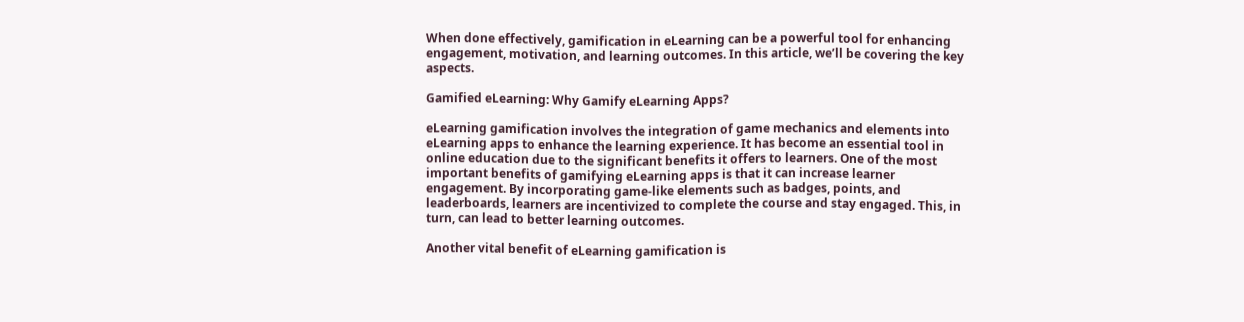When done effectively, gamification in eLearning can be a powerful tool for enhancing engagement, motivation, and learning outcomes. In this article, we’ll be covering the key aspects.

Gamified eLearning: Why Gamify eLearning Apps?

eLearning gamification involves the integration of game mechanics and elements into eLearning apps to enhance the learning experience. It has become an essential tool in online education due to the significant benefits it offers to learners. One of the most important benefits of gamifying eLearning apps is that it can increase learner engagement. By incorporating game-like elements such as badges, points, and leaderboards, learners are incentivized to complete the course and stay engaged. This, in turn, can lead to better learning outcomes.

Another vital benefit of eLearning gamification is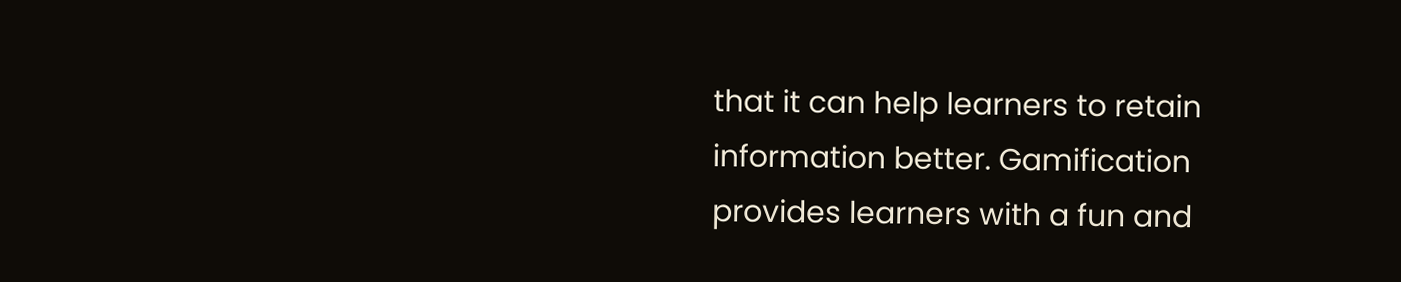that it can help learners to retain information better. Gamification provides learners with a fun and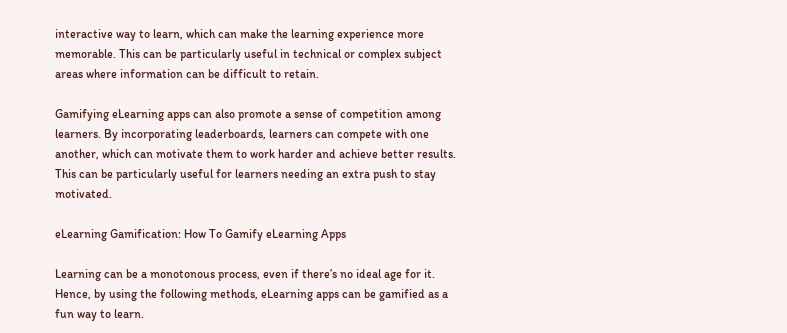interactive way to learn, which can make the learning experience more memorable. This can be particularly useful in technical or complex subject areas where information can be difficult to retain.

Gamifying eLearning apps can also promote a sense of competition among learners. By incorporating leaderboards, learners can compete with one another, which can motivate them to work harder and achieve better results. This can be particularly useful for learners needing an extra push to stay motivated.

eLearning Gamification: How To Gamify eLearning Apps

Learning can be a monotonous process, even if there’s no ideal age for it. Hence, by using the following methods, eLearning apps can be gamified as a fun way to learn.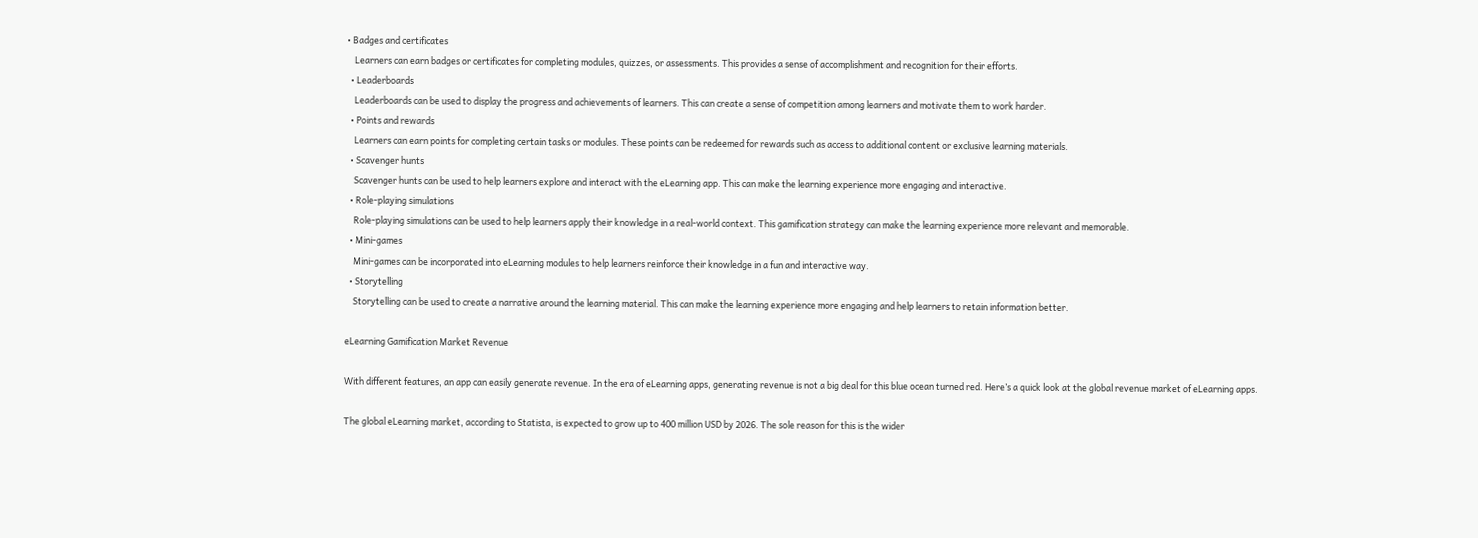• Badges and certificates
    Learners can earn badges or certificates for completing modules, quizzes, or assessments. This provides a sense of accomplishment and recognition for their efforts.
  • Leaderboards
    Leaderboards can be used to display the progress and achievements of learners. This can create a sense of competition among learners and motivate them to work harder.
  • Points and rewards
    Learners can earn points for completing certain tasks or modules. These points can be redeemed for rewards such as access to additional content or exclusive learning materials.
  • Scavenger hunts
    Scavenger hunts can be used to help learners explore and interact with the eLearning app. This can make the learning experience more engaging and interactive.
  • Role-playing simulations
    Role-playing simulations can be used to help learners apply their knowledge in a real-world context. This gamification strategy can make the learning experience more relevant and memorable.
  • Mini-games
    Mini-games can be incorporated into eLearning modules to help learners reinforce their knowledge in a fun and interactive way.
  • Storytelling
    Storytelling can be used to create a narrative around the learning material. This can make the learning experience more engaging and help learners to retain information better.

eLearning Gamification Market Revenue

With different features, an app can easily generate revenue. In the era of eLearning apps, generating revenue is not a big deal for this blue ocean turned red. Here’s a quick look at the global revenue market of eLearning apps.

The global eLearning market, according to Statista, is expected to grow up to 400 million USD by 2026. The sole reason for this is the wider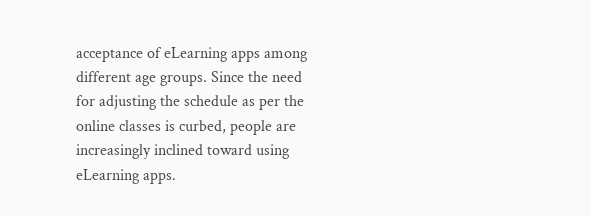acceptance of eLearning apps among different age groups. Since the need for adjusting the schedule as per the online classes is curbed, people are increasingly inclined toward using eLearning apps.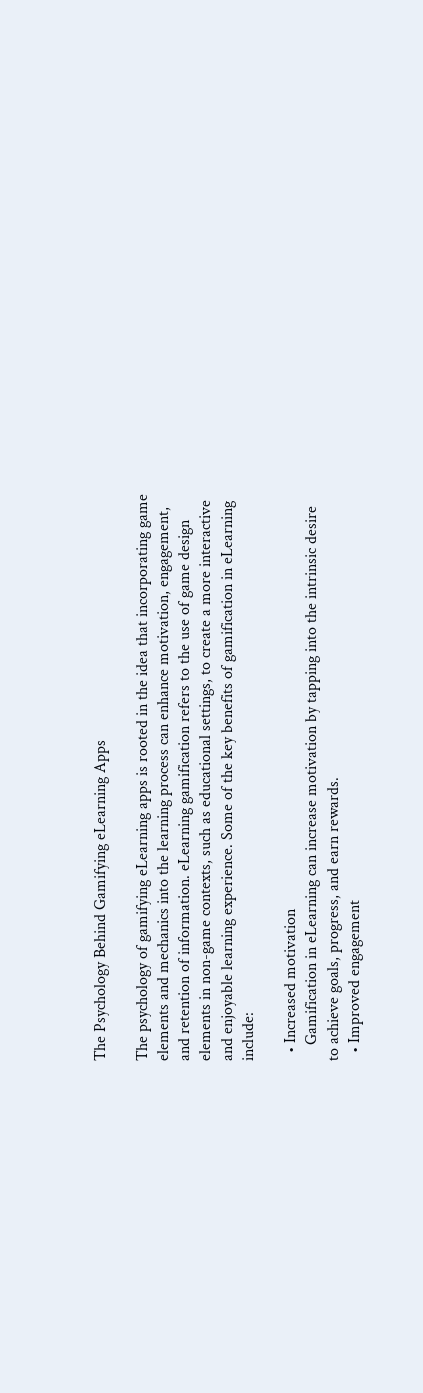The Psychology Behind Gamifying eLearning Apps

The psychology of gamifying eLearning apps is rooted in the idea that incorporating game elements and mechanics into the learning process can enhance motivation, engagement, and retention of information. eLearning gamification refers to the use of game design elements in non-game contexts, such as educational settings, to create a more interactive and enjoyable learning experience. Some of the key benefits of gamification in eLearning include:

  • Increased motivation
    Gamification in eLearning can increase motivation by tapping into the intrinsic desire to achieve goals, progress, and earn rewards.
  • Improved engagement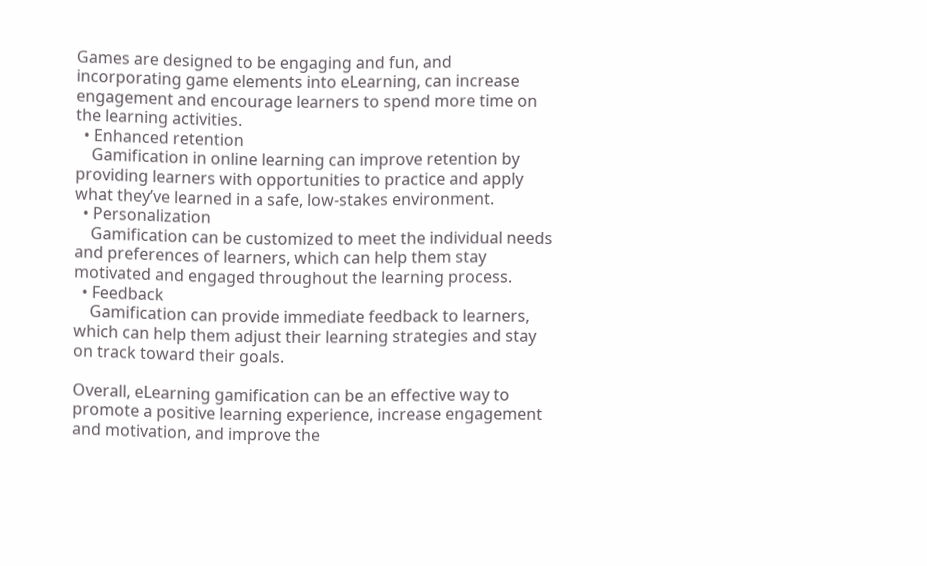Games are designed to be engaging and fun, and incorporating game elements into eLearning, can increase engagement and encourage learners to spend more time on the learning activities.
  • Enhanced retention
    Gamification in online learning can improve retention by providing learners with opportunities to practice and apply what they’ve learned in a safe, low-stakes environment.
  • Personalization
    Gamification can be customized to meet the individual needs and preferences of learners, which can help them stay motivated and engaged throughout the learning process.
  • Feedback
    Gamification can provide immediate feedback to learners, which can help them adjust their learning strategies and stay on track toward their goals.

Overall, eLearning gamification can be an effective way to promote a positive learning experience, increase engagement and motivation, and improve the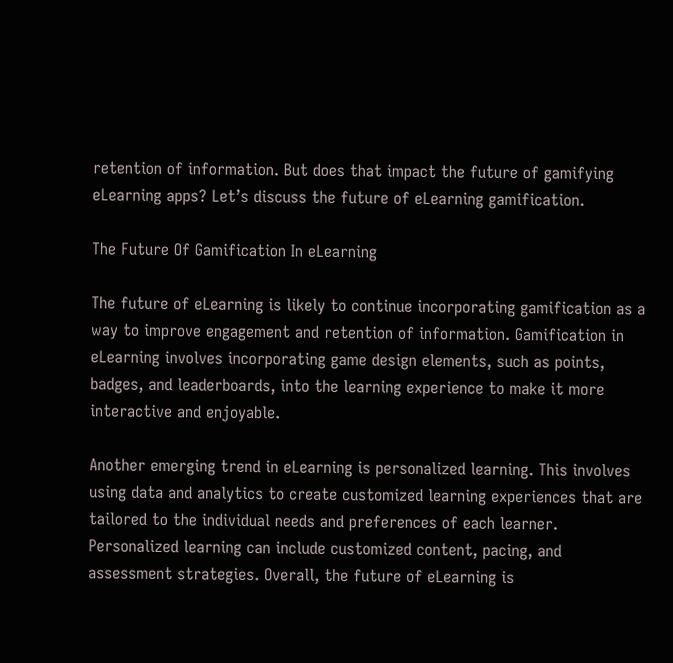retention of information. But does that impact the future of gamifying eLearning apps? Let’s discuss the future of eLearning gamification.

The Future Of Gamification In eLearning

The future of eLearning is likely to continue incorporating gamification as a way to improve engagement and retention of information. Gamification in eLearning involves incorporating game design elements, such as points, badges, and leaderboards, into the learning experience to make it more interactive and enjoyable.

Another emerging trend in eLearning is personalized learning. This involves using data and analytics to create customized learning experiences that are tailored to the individual needs and preferences of each learner. Personalized learning can include customized content, pacing, and assessment strategies. Overall, the future of eLearning is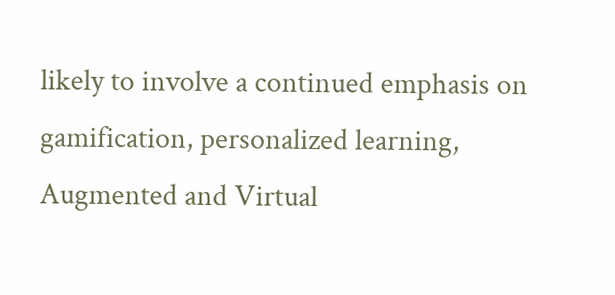likely to involve a continued emphasis on gamification, personalized learning, Augmented and Virtual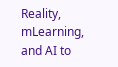Reality, mLearning, and AI to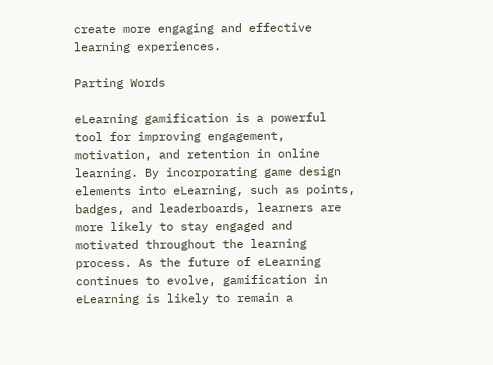create more engaging and effective learning experiences.

Parting Words

eLearning gamification is a powerful tool for improving engagement, motivation, and retention in online learning. By incorporating game design elements into eLearning, such as points, badges, and leaderboards, learners are more likely to stay engaged and motivated throughout the learning process. As the future of eLearning continues to evolve, gamification in eLearning is likely to remain a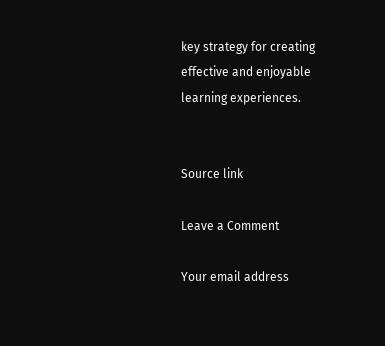key strategy for creating effective and enjoyable learning experiences.


Source link

Leave a Comment

Your email address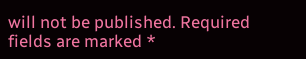will not be published. Required fields are marked *